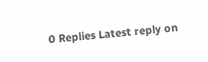0 Replies Latest reply on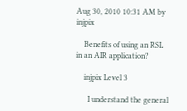Aug 30, 2010 10:31 AM by injpix

    Benefits of using an RSL in an AIR application?

    injpix Level 3

      I understand the general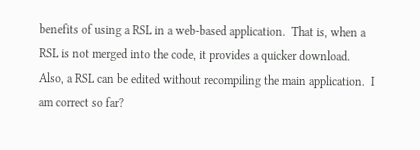benefits of using a RSL in a web-based application.  That is, when a RSL is not merged into the code, it provides a quicker download.  Also, a RSL can be edited without recompiling the main application.  I am correct so far?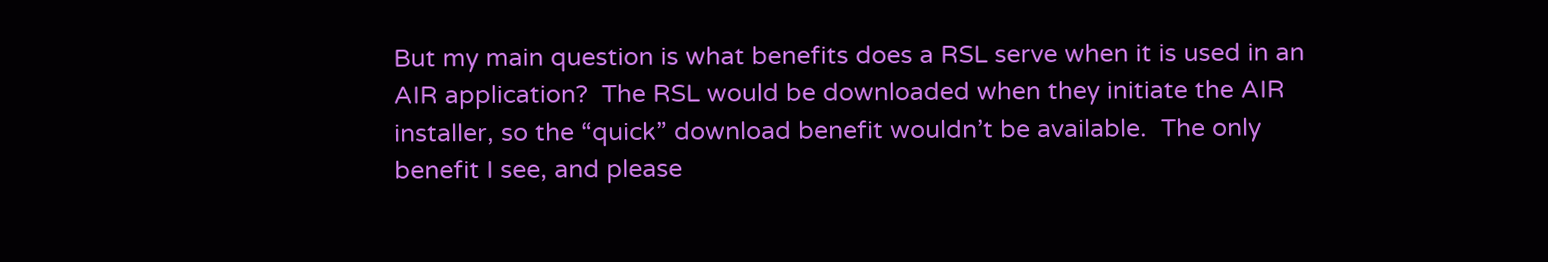But my main question is what benefits does a RSL serve when it is used in an AIR application?  The RSL would be downloaded when they initiate the AIR installer, so the “quick” download benefit wouldn’t be available.  The only benefit I see, and please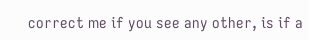correct me if you see any other, is if a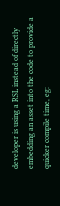developer is using a RSL instead of directly embedding an asset into the code to provide a quicker compile time, eg: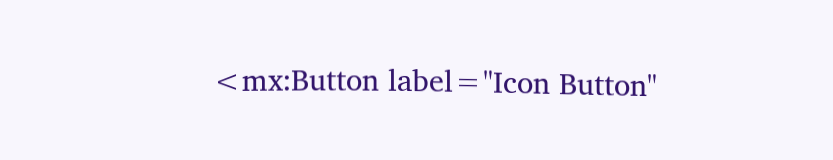<mx:Button label="Icon Button"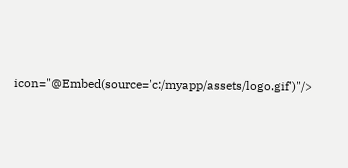icon="@Embed(source='c:/myapp/assets/logo.gif')"/>